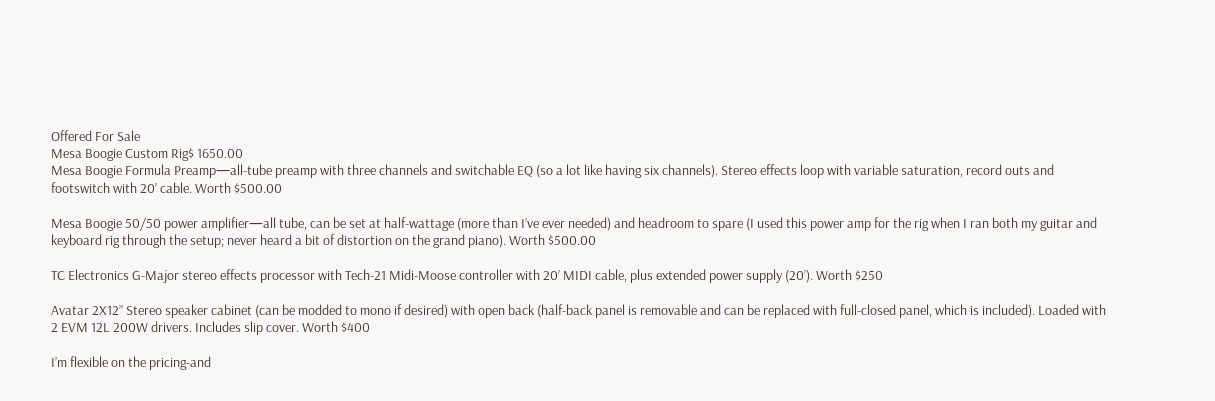Offered For Sale
Mesa Boogie Custom Rig$ 1650.00
Mesa Boogie Formula Preamp—all-tube preamp with three channels and switchable EQ (so a lot like having six channels). Stereo effects loop with variable saturation, record outs and footswitch with 20’ cable. Worth $500.00

Mesa Boogie 50/50 power amplifier—all tube, can be set at half-wattage (more than I’ve ever needed) and headroom to spare (I used this power amp for the rig when I ran both my guitar and keyboard rig through the setup; never heard a bit of distortion on the grand piano). Worth $500.00

TC Electronics G-Major stereo effects processor with Tech-21 Midi-Moose controller with 20’ MIDI cable, plus extended power supply (20’). Worth $250

Avatar 2X12” Stereo speaker cabinet (can be modded to mono if desired) with open back (half-back panel is removable and can be replaced with full-closed panel, which is included). Loaded with 2 EVM 12L 200W drivers. Includes slip cover. Worth $400

I’m flexible on the pricing-and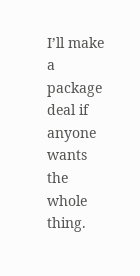I’ll make a package deal if anyone wants the whole thing.